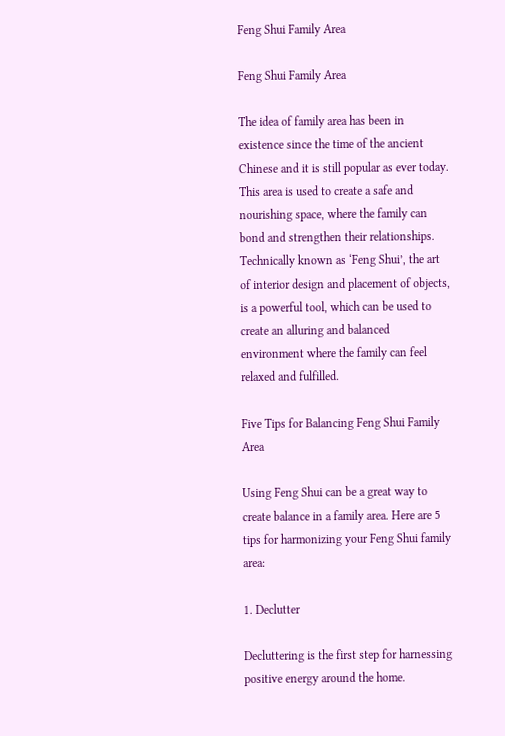Feng Shui Family Area

Feng Shui Family Area

The idea of family area has been in existence since the time of the ancient Chinese and it is still popular as ever today. This area is used to create a safe and nourishing space, where the family can bond and strengthen their relationships. Technically known as ‘Feng Shui’, the art of interior design and placement of objects, is a powerful tool, which can be used to create an alluring and balanced environment where the family can feel relaxed and fulfilled.

Five Tips for Balancing Feng Shui Family Area

Using Feng Shui can be a great way to create balance in a family area. Here are 5 tips for harmonizing your Feng Shui family area:

1. Declutter

Decluttering is the first step for harnessing positive energy around the home.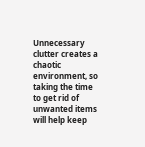Unnecessary clutter creates a chaotic environment, so taking the time to get rid of unwanted items will help keep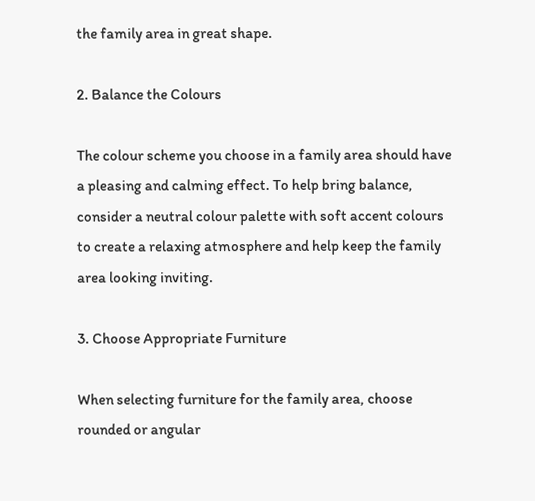the family area in great shape.

2. Balance the Colours

The colour scheme you choose in a family area should have a pleasing and calming effect. To help bring balance, consider a neutral colour palette with soft accent colours to create a relaxing atmosphere and help keep the family area looking inviting.

3. Choose Appropriate Furniture

When selecting furniture for the family area, choose rounded or angular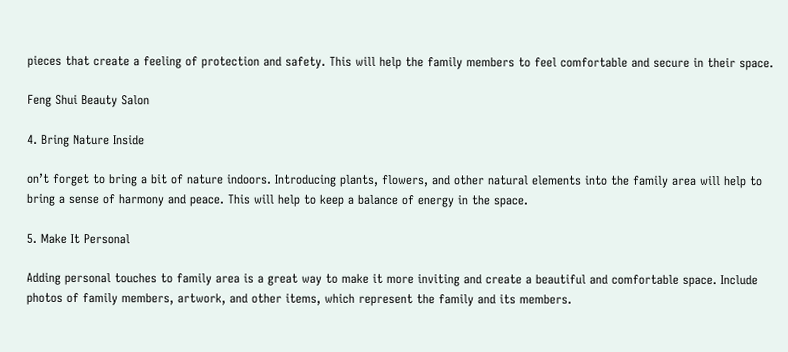pieces that create a feeling of protection and safety. This will help the family members to feel comfortable and secure in their space.

Feng Shui Beauty Salon

4. Bring Nature Inside

on’t forget to bring a bit of nature indoors. Introducing plants, flowers, and other natural elements into the family area will help to bring a sense of harmony and peace. This will help to keep a balance of energy in the space.

5. Make It Personal

Adding personal touches to family area is a great way to make it more inviting and create a beautiful and comfortable space. Include photos of family members, artwork, and other items, which represent the family and its members.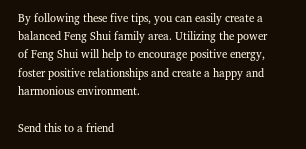By following these five tips, you can easily create a balanced Feng Shui family area. Utilizing the power of Feng Shui will help to encourage positive energy, foster positive relationships and create a happy and harmonious environment.

Send this to a friend